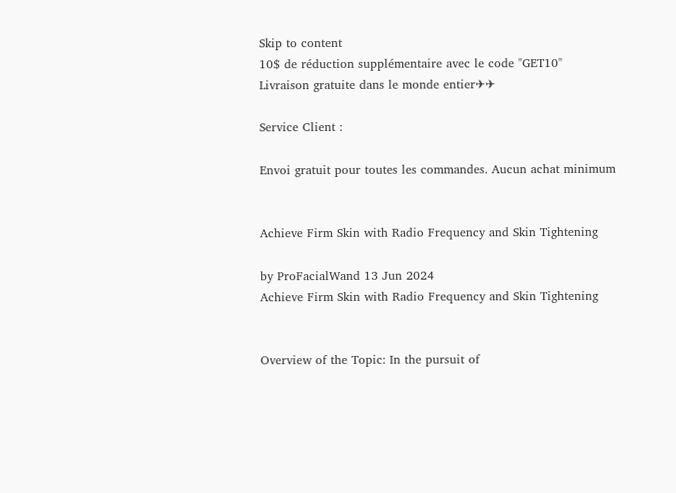Skip to content
10$ de réduction supplémentaire avec le code "GET10"
Livraison gratuite dans le monde entier✈✈

Service Client :

Envoi gratuit pour toutes les commandes. Aucun achat minimum


Achieve Firm Skin with Radio Frequency and Skin Tightening

by ProFacialWand 13 Jun 2024
Achieve Firm Skin with Radio Frequency and Skin Tightening


Overview of the Topic: In the pursuit of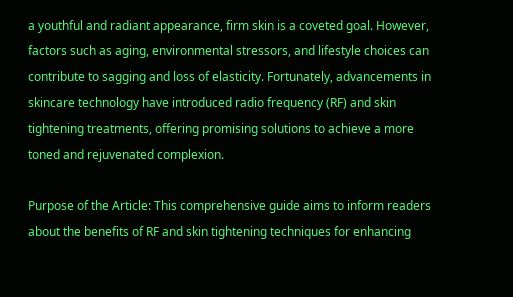a youthful and radiant appearance, firm skin is a coveted goal. However, factors such as aging, environmental stressors, and lifestyle choices can contribute to sagging and loss of elasticity. Fortunately, advancements in skincare technology have introduced radio frequency (RF) and skin tightening treatments, offering promising solutions to achieve a more toned and rejuvenated complexion.

Purpose of the Article: This comprehensive guide aims to inform readers about the benefits of RF and skin tightening techniques for enhancing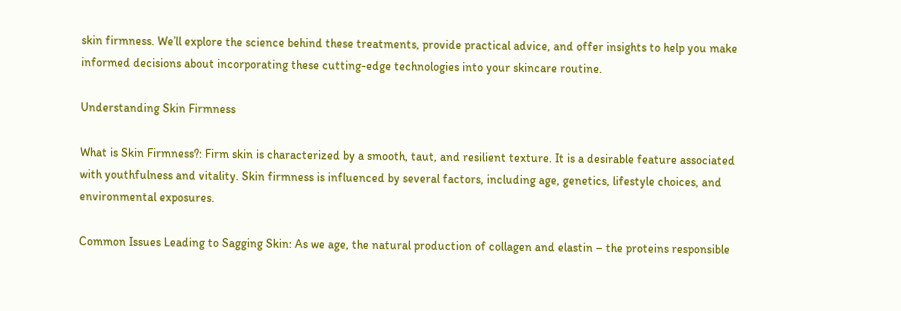skin firmness. We’ll explore the science behind these treatments, provide practical advice, and offer insights to help you make informed decisions about incorporating these cutting-edge technologies into your skincare routine.

Understanding Skin Firmness

What is Skin Firmness?: Firm skin is characterized by a smooth, taut, and resilient texture. It is a desirable feature associated with youthfulness and vitality. Skin firmness is influenced by several factors, including age, genetics, lifestyle choices, and environmental exposures.

Common Issues Leading to Sagging Skin: As we age, the natural production of collagen and elastin – the proteins responsible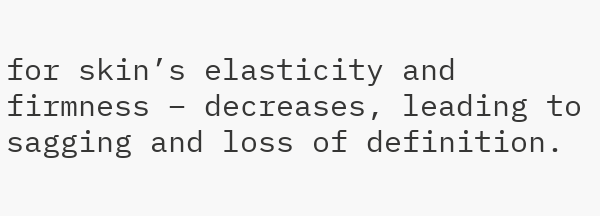for skin’s elasticity and firmness – decreases, leading to sagging and loss of definition.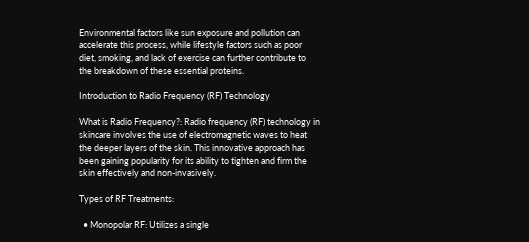Environmental factors like sun exposure and pollution can accelerate this process, while lifestyle factors such as poor diet, smoking, and lack of exercise can further contribute to the breakdown of these essential proteins.

Introduction to Radio Frequency (RF) Technology

What is Radio Frequency?: Radio frequency (RF) technology in skincare involves the use of electromagnetic waves to heat the deeper layers of the skin. This innovative approach has been gaining popularity for its ability to tighten and firm the skin effectively and non-invasively.

Types of RF Treatments:

  • Monopolar RF: Utilizes a single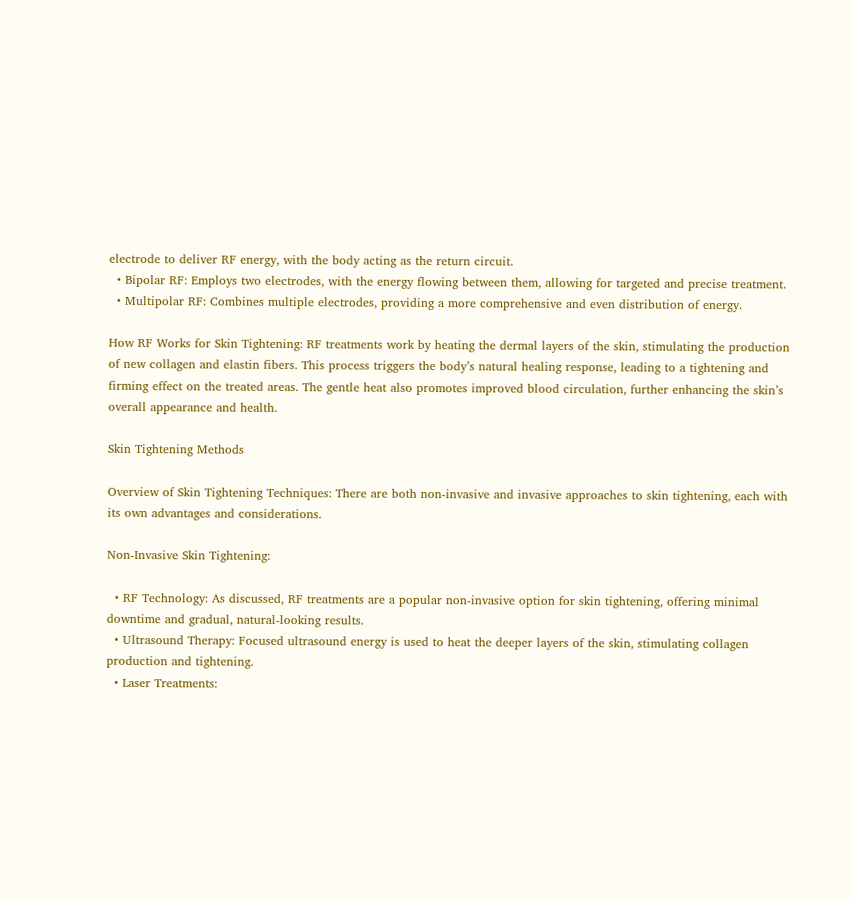electrode to deliver RF energy, with the body acting as the return circuit.
  • Bipolar RF: Employs two electrodes, with the energy flowing between them, allowing for targeted and precise treatment.
  • Multipolar RF: Combines multiple electrodes, providing a more comprehensive and even distribution of energy.

How RF Works for Skin Tightening: RF treatments work by heating the dermal layers of the skin, stimulating the production of new collagen and elastin fibers. This process triggers the body’s natural healing response, leading to a tightening and firming effect on the treated areas. The gentle heat also promotes improved blood circulation, further enhancing the skin’s overall appearance and health.

Skin Tightening Methods

Overview of Skin Tightening Techniques: There are both non-invasive and invasive approaches to skin tightening, each with its own advantages and considerations.

Non-Invasive Skin Tightening:

  • RF Technology: As discussed, RF treatments are a popular non-invasive option for skin tightening, offering minimal downtime and gradual, natural-looking results.
  • Ultrasound Therapy: Focused ultrasound energy is used to heat the deeper layers of the skin, stimulating collagen production and tightening.
  • Laser Treatments: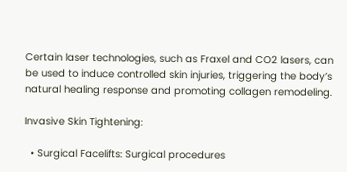Certain laser technologies, such as Fraxel and CO2 lasers, can be used to induce controlled skin injuries, triggering the body’s natural healing response and promoting collagen remodeling.

Invasive Skin Tightening:

  • Surgical Facelifts: Surgical procedures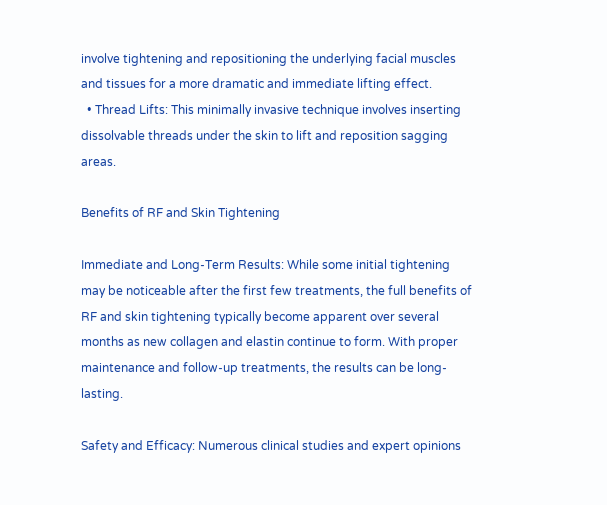involve tightening and repositioning the underlying facial muscles and tissues for a more dramatic and immediate lifting effect.
  • Thread Lifts: This minimally invasive technique involves inserting dissolvable threads under the skin to lift and reposition sagging areas.

Benefits of RF and Skin Tightening

Immediate and Long-Term Results: While some initial tightening may be noticeable after the first few treatments, the full benefits of RF and skin tightening typically become apparent over several months as new collagen and elastin continue to form. With proper maintenance and follow-up treatments, the results can be long-lasting.

Safety and Efficacy: Numerous clinical studies and expert opinions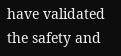have validated the safety and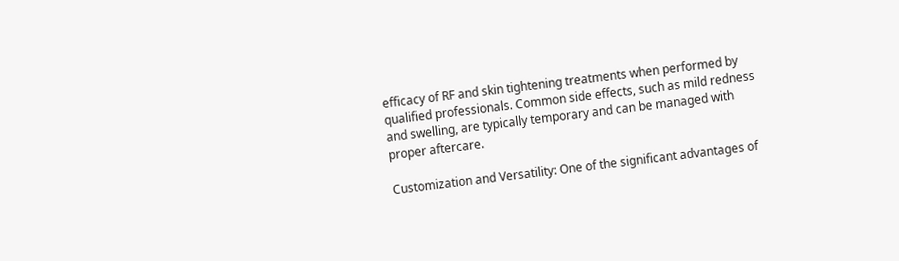efficacy of RF and skin tightening treatments when performed by qualified professionals. Common side effects, such as mild redness and swelling, are typically temporary and can be managed with proper aftercare.

Customization and Versatility: One of the significant advantages of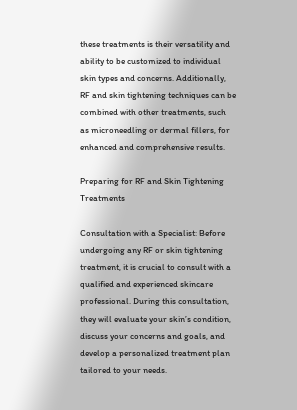these treatments is their versatility and ability to be customized to individual skin types and concerns. Additionally, RF and skin tightening techniques can be combined with other treatments, such as microneedling or dermal fillers, for enhanced and comprehensive results.

Preparing for RF and Skin Tightening Treatments

Consultation with a Specialist: Before undergoing any RF or skin tightening treatment, it is crucial to consult with a qualified and experienced skincare professional. During this consultation, they will evaluate your skin’s condition, discuss your concerns and goals, and develop a personalized treatment plan tailored to your needs.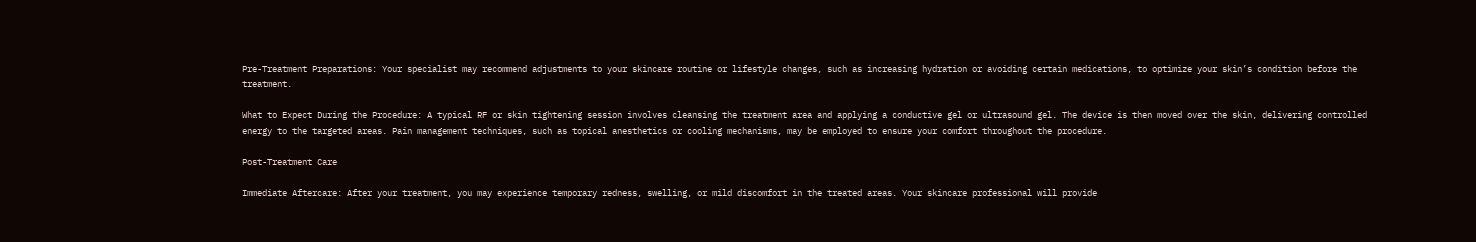Pre-Treatment Preparations: Your specialist may recommend adjustments to your skincare routine or lifestyle changes, such as increasing hydration or avoiding certain medications, to optimize your skin’s condition before the treatment.

What to Expect During the Procedure: A typical RF or skin tightening session involves cleansing the treatment area and applying a conductive gel or ultrasound gel. The device is then moved over the skin, delivering controlled energy to the targeted areas. Pain management techniques, such as topical anesthetics or cooling mechanisms, may be employed to ensure your comfort throughout the procedure.

Post-Treatment Care

Immediate Aftercare: After your treatment, you may experience temporary redness, swelling, or mild discomfort in the treated areas. Your skincare professional will provide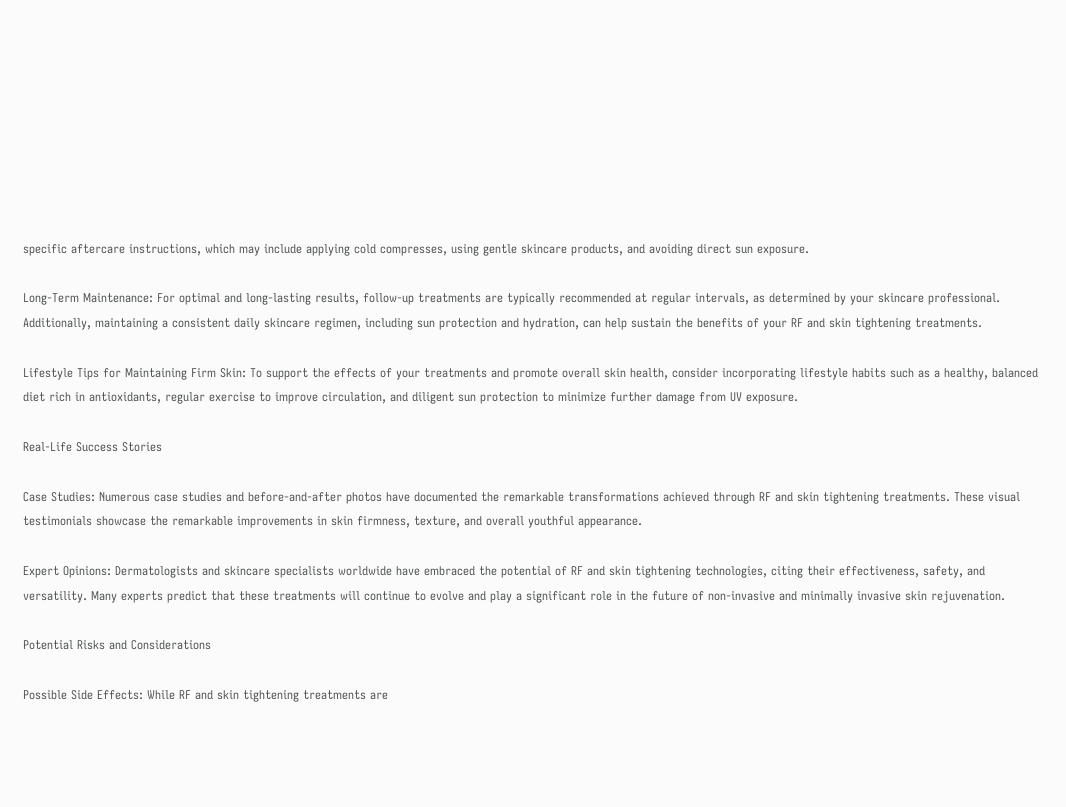specific aftercare instructions, which may include applying cold compresses, using gentle skincare products, and avoiding direct sun exposure.

Long-Term Maintenance: For optimal and long-lasting results, follow-up treatments are typically recommended at regular intervals, as determined by your skincare professional. Additionally, maintaining a consistent daily skincare regimen, including sun protection and hydration, can help sustain the benefits of your RF and skin tightening treatments.

Lifestyle Tips for Maintaining Firm Skin: To support the effects of your treatments and promote overall skin health, consider incorporating lifestyle habits such as a healthy, balanced diet rich in antioxidants, regular exercise to improve circulation, and diligent sun protection to minimize further damage from UV exposure.

Real-Life Success Stories

Case Studies: Numerous case studies and before-and-after photos have documented the remarkable transformations achieved through RF and skin tightening treatments. These visual testimonials showcase the remarkable improvements in skin firmness, texture, and overall youthful appearance.

Expert Opinions: Dermatologists and skincare specialists worldwide have embraced the potential of RF and skin tightening technologies, citing their effectiveness, safety, and versatility. Many experts predict that these treatments will continue to evolve and play a significant role in the future of non-invasive and minimally invasive skin rejuvenation.

Potential Risks and Considerations

Possible Side Effects: While RF and skin tightening treatments are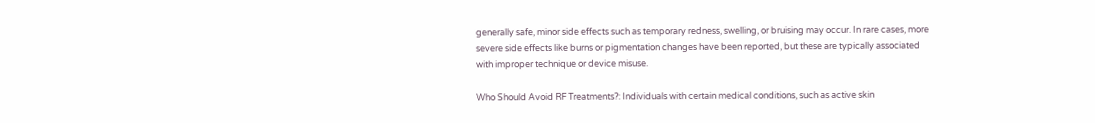generally safe, minor side effects such as temporary redness, swelling, or bruising may occur. In rare cases, more severe side effects like burns or pigmentation changes have been reported, but these are typically associated with improper technique or device misuse.

Who Should Avoid RF Treatments?: Individuals with certain medical conditions, such as active skin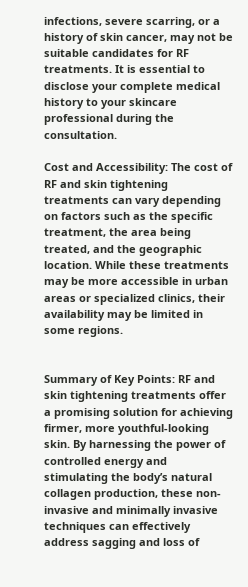infections, severe scarring, or a history of skin cancer, may not be suitable candidates for RF treatments. It is essential to disclose your complete medical history to your skincare professional during the consultation.

Cost and Accessibility: The cost of RF and skin tightening treatments can vary depending on factors such as the specific treatment, the area being treated, and the geographic location. While these treatments may be more accessible in urban areas or specialized clinics, their availability may be limited in some regions.


Summary of Key Points: RF and skin tightening treatments offer a promising solution for achieving firmer, more youthful-looking skin. By harnessing the power of controlled energy and stimulating the body’s natural collagen production, these non-invasive and minimally invasive techniques can effectively address sagging and loss of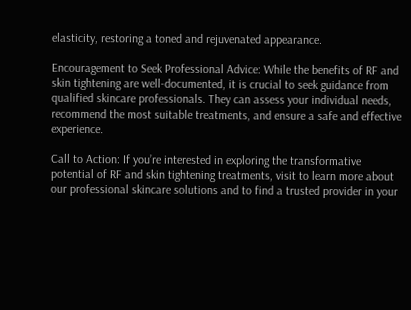elasticity, restoring a toned and rejuvenated appearance.

Encouragement to Seek Professional Advice: While the benefits of RF and skin tightening are well-documented, it is crucial to seek guidance from qualified skincare professionals. They can assess your individual needs, recommend the most suitable treatments, and ensure a safe and effective experience.

Call to Action: If you’re interested in exploring the transformative potential of RF and skin tightening treatments, visit to learn more about our professional skincare solutions and to find a trusted provider in your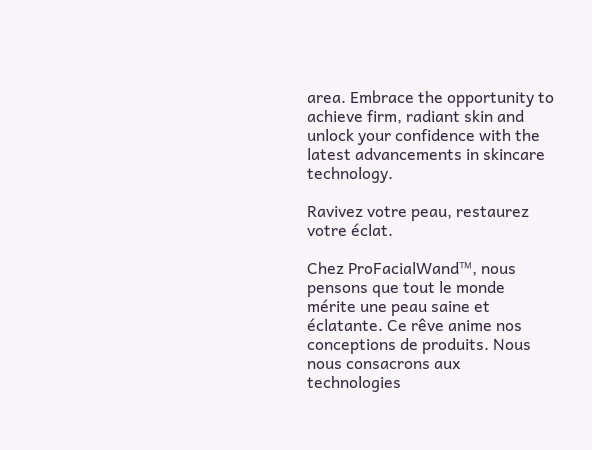area. Embrace the opportunity to achieve firm, radiant skin and unlock your confidence with the latest advancements in skincare technology.

Ravivez votre peau, restaurez votre éclat.

Chez ProFacialWand™, nous pensons que tout le monde mérite une peau saine et éclatante. Ce rêve anime nos conceptions de produits. Nous nous consacrons aux technologies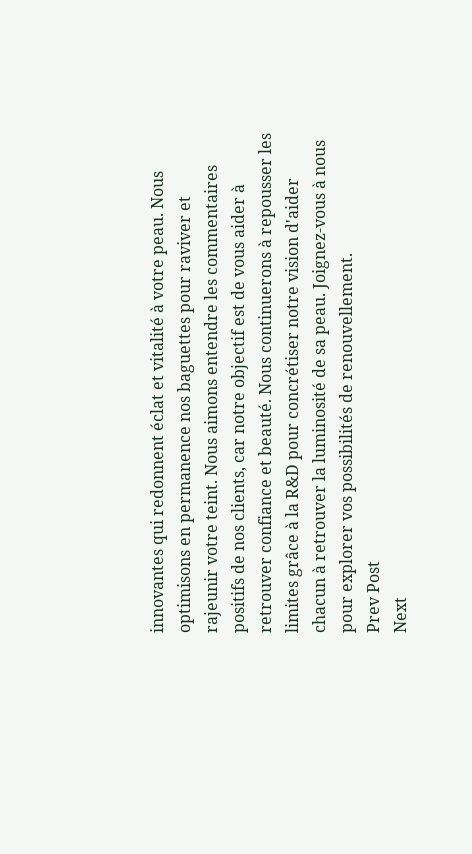innovantes qui redonnent éclat et vitalité à votre peau. Nous optimisons en permanence nos baguettes pour raviver et rajeunir votre teint. Nous aimons entendre les commentaires positifs de nos clients, car notre objectif est de vous aider à retrouver confiance et beauté. Nous continuerons à repousser les limites grâce à la R&D pour concrétiser notre vision d'aider chacun à retrouver la luminosité de sa peau. Joignez-vous à nous pour explorer vos possibilités de renouvellement.
Prev Post
Next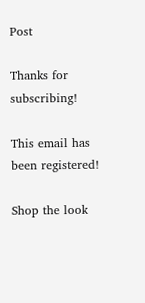Post

Thanks for subscribing!

This email has been registered!

Shop the look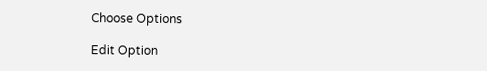Choose Options

Edit Option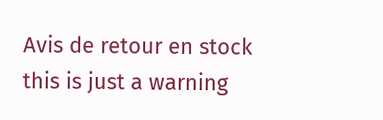Avis de retour en stock
this is just a warning